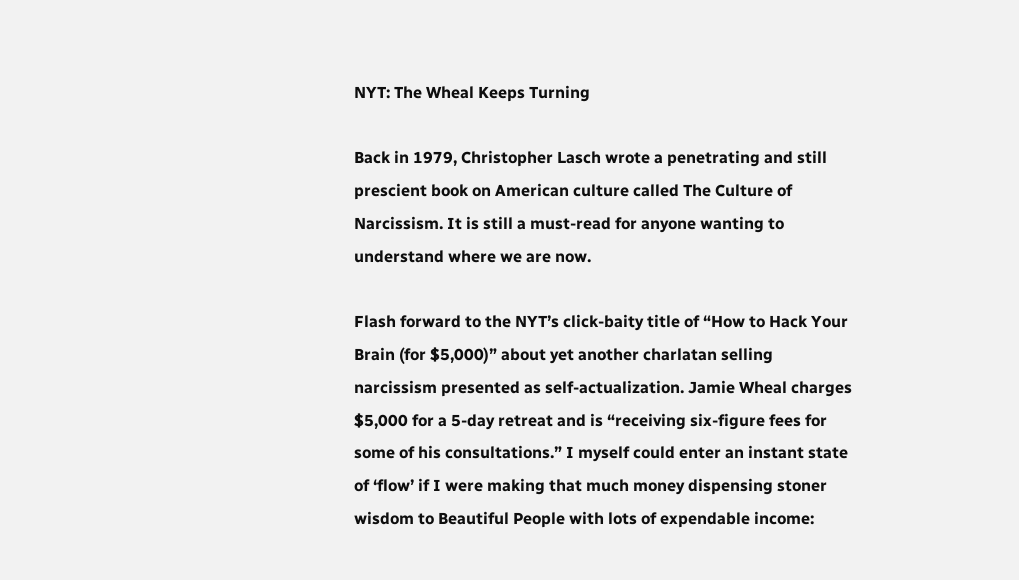NYT: The Wheal Keeps Turning

Back in 1979, Christopher Lasch wrote a penetrating and still prescient book on American culture called The Culture of Narcissism. It is still a must-read for anyone wanting to understand where we are now.

Flash forward to the NYT’s click-baity title of “How to Hack Your Brain (for $5,000)” about yet another charlatan selling narcissism presented as self-actualization. Jamie Wheal charges $5,000 for a 5-day retreat and is “receiving six-figure fees for some of his consultations.” I myself could enter an instant state of ‘flow’ if I were making that much money dispensing stoner wisdom to Beautiful People with lots of expendable income: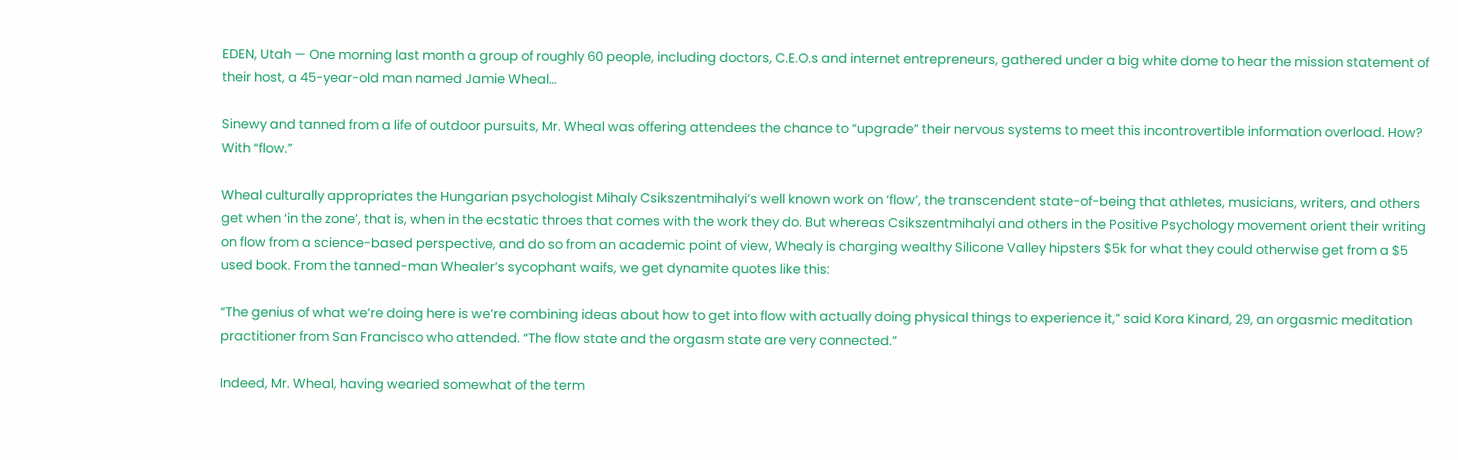EDEN, Utah — One morning last month a group of roughly 60 people, including doctors, C.E.O.s and internet entrepreneurs, gathered under a big white dome to hear the mission statement of their host, a 45-year-old man named Jamie Wheal…

Sinewy and tanned from a life of outdoor pursuits, Mr. Wheal was offering attendees the chance to “upgrade” their nervous systems to meet this incontrovertible information overload. How? With “flow.”

Wheal culturally appropriates the Hungarian psychologist Mihaly Csikszentmihalyi’s well known work on ‘flow’, the transcendent state-of-being that athletes, musicians, writers, and others get when ‘in the zone’, that is, when in the ecstatic throes that comes with the work they do. But whereas Csikszentmihalyi and others in the Positive Psychology movement orient their writing on flow from a science-based perspective, and do so from an academic point of view, Whealy is charging wealthy Silicone Valley hipsters $5k for what they could otherwise get from a $5 used book. From the tanned-man Whealer’s sycophant waifs, we get dynamite quotes like this:

“The genius of what we’re doing here is we’re combining ideas about how to get into flow with actually doing physical things to experience it,” said Kora Kinard, 29, an orgasmic meditation practitioner from San Francisco who attended. “The flow state and the orgasm state are very connected.”

Indeed, Mr. Wheal, having wearied somewhat of the term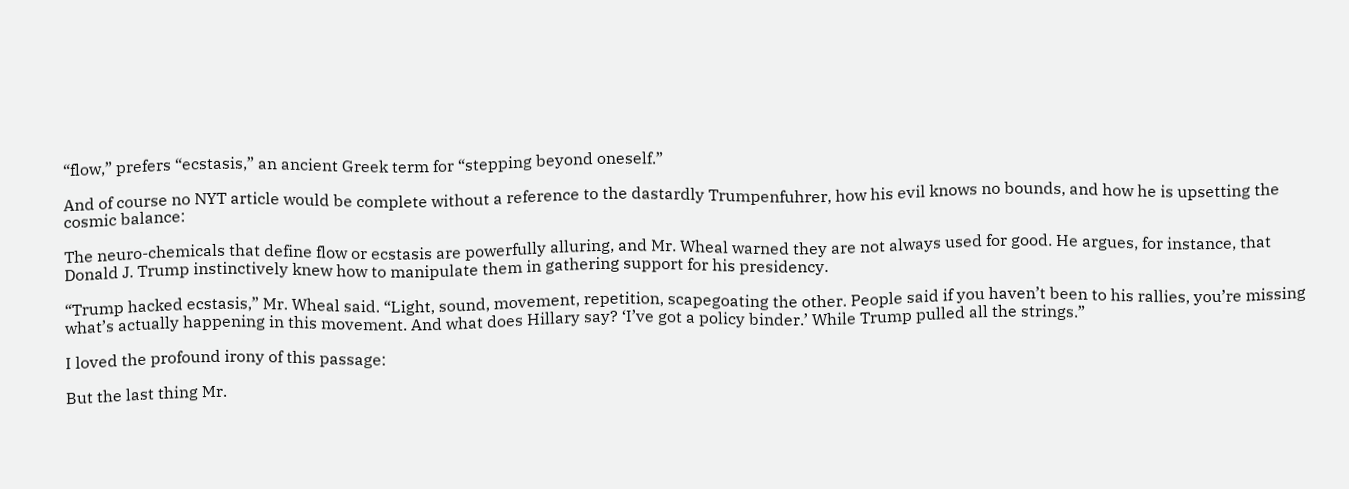“flow,” prefers “ecstasis,” an ancient Greek term for “stepping beyond oneself.”

And of course no NYT article would be complete without a reference to the dastardly Trumpenfuhrer, how his evil knows no bounds, and how he is upsetting the cosmic balance:

The neuro-chemicals that define flow or ecstasis are powerfully alluring, and Mr. Wheal warned they are not always used for good. He argues, for instance, that Donald J. Trump instinctively knew how to manipulate them in gathering support for his presidency.

“Trump hacked ecstasis,” Mr. Wheal said. “Light, sound, movement, repetition, scapegoating the other. People said if you haven’t been to his rallies, you’re missing what’s actually happening in this movement. And what does Hillary say? ‘I’ve got a policy binder.’ While Trump pulled all the strings.”

I loved the profound irony of this passage:

But the last thing Mr.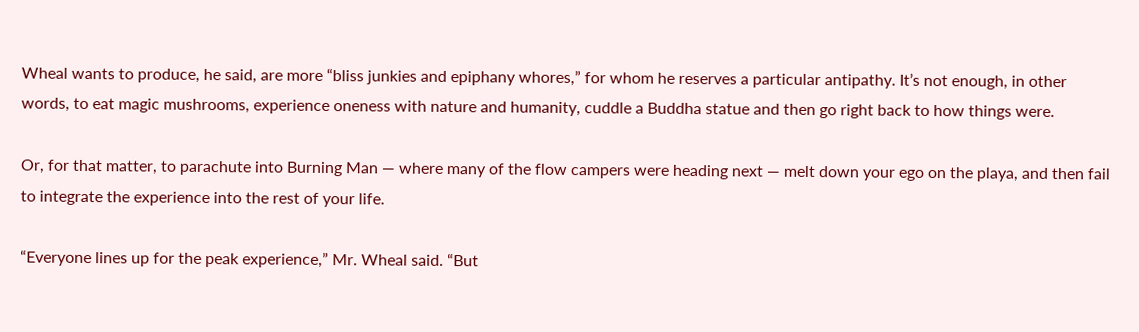Wheal wants to produce, he said, are more “bliss junkies and epiphany whores,” for whom he reserves a particular antipathy. It’s not enough, in other words, to eat magic mushrooms, experience oneness with nature and humanity, cuddle a Buddha statue and then go right back to how things were.

Or, for that matter, to parachute into Burning Man — where many of the flow campers were heading next — melt down your ego on the playa, and then fail to integrate the experience into the rest of your life.

“Everyone lines up for the peak experience,” Mr. Wheal said. “But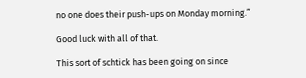no one does their push-ups on Monday morning.”

Good luck with all of that.

This sort of schtick has been going on since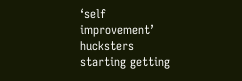‘self improvement’ hucksters starting getting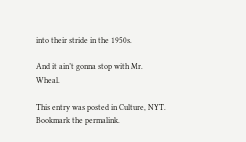into their stride in the 1950s.

And it ain’t gonna stop with Mr. Wheal.

This entry was posted in Culture, NYT. Bookmark the permalink.